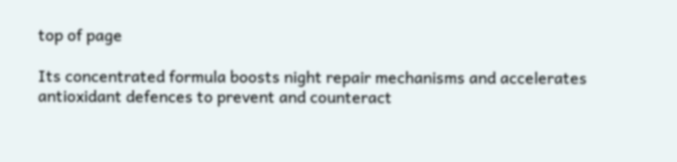top of page

Its concentrated formula boosts night repair mechanisms and accelerates antioxidant defences to prevent and counteract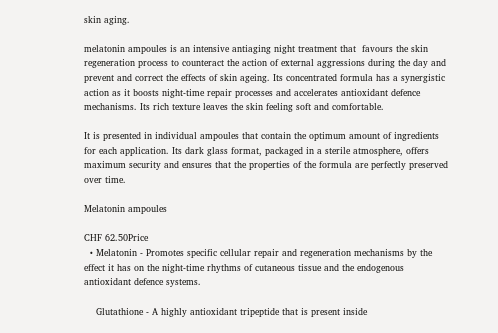skin aging.

melatonin ampoules is an intensive antiaging night treatment that  favours the skin regeneration process to counteract the action of external aggressions during the day and prevent and correct the effects of skin ageing. Its concentrated formula has a synergistic action as it boosts night-time repair processes and accelerates antioxidant defence mechanisms. Its rich texture leaves the skin feeling soft and comfortable.

It is presented in individual ampoules that contain the optimum amount of ingredients for each application. Its dark glass format, packaged in a sterile atmosphere, offers maximum security and ensures that the properties of the formula are perfectly preserved over time.

Melatonin ampoules

CHF 62.50Price
  • Melatonin - Promotes specific cellular repair and regeneration mechanisms by the effect it has on the night-time rhythms of cutaneous tissue and the endogenous antioxidant defence systems.

    Glutathione - A highly antioxidant tripeptide that is present inside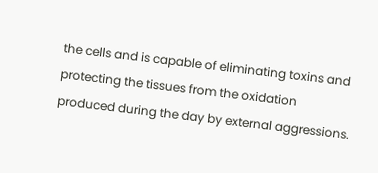the cells and is capable of eliminating toxins and protecting the tissues from the oxidation produced during the day by external aggressions.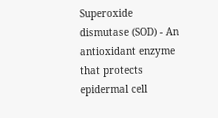Superoxide dismutase (SOD) - An antioxidant enzyme that protects epidermal cell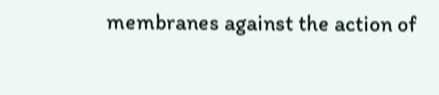membranes against the action of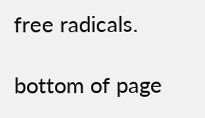free radicals.

bottom of page